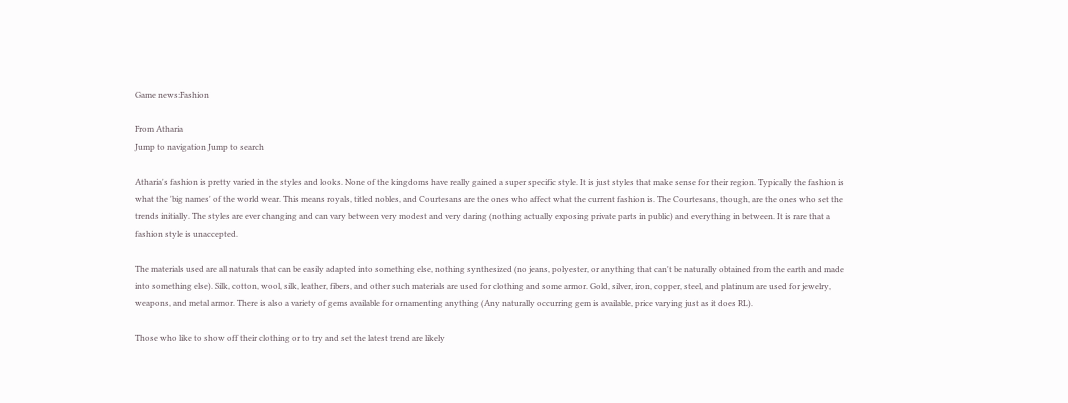Game news:Fashion

From Atharia
Jump to navigation Jump to search

Atharia's fashion is pretty varied in the styles and looks. None of the kingdoms have really gained a super specific style. It is just styles that make sense for their region. Typically the fashion is what the 'big names' of the world wear. This means royals, titled nobles, and Courtesans are the ones who affect what the current fashion is. The Courtesans, though, are the ones who set the trends initially. The styles are ever changing and can vary between very modest and very daring (nothing actually exposing private parts in public) and everything in between. It is rare that a fashion style is unaccepted.

The materials used are all naturals that can be easily adapted into something else, nothing synthesized (no jeans, polyester, or anything that can't be naturally obtained from the earth and made into something else). Silk, cotton, wool, silk, leather, fibers, and other such materials are used for clothing and some armor. Gold, silver, iron, copper, steel, and platinum are used for jewelry, weapons, and metal armor. There is also a variety of gems available for ornamenting anything (Any naturally occurring gem is available, price varying just as it does RL).

Those who like to show off their clothing or to try and set the latest trend are likely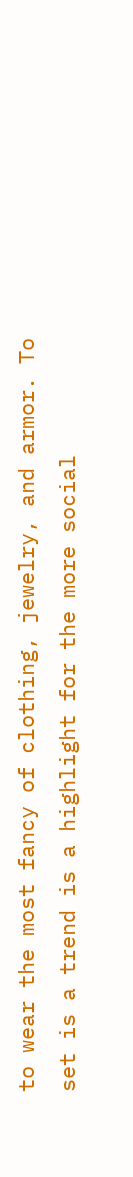to wear the most fancy of clothing, jewelry, and armor. To set is a trend is a highlight for the more social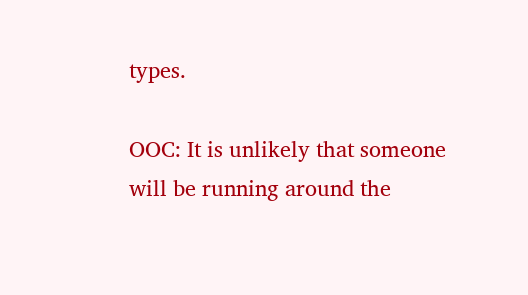types.

OOC: It is unlikely that someone will be running around the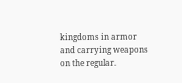kingdoms in armor and carrying weapons on the regular.